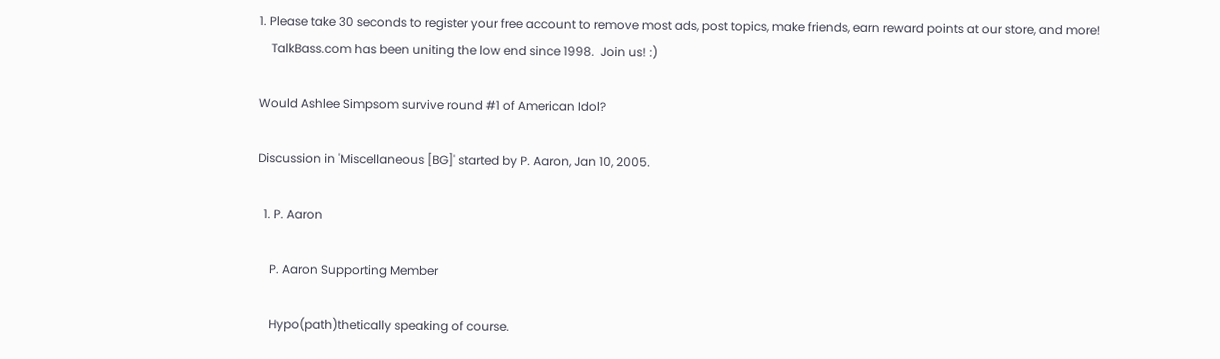1. Please take 30 seconds to register your free account to remove most ads, post topics, make friends, earn reward points at our store, and more!
    TalkBass.com has been uniting the low end since 1998.  Join us! :)

Would Ashlee Simpsom survive round #1 of American Idol?

Discussion in 'Miscellaneous [BG]' started by P. Aaron, Jan 10, 2005.

  1. P. Aaron

    P. Aaron Supporting Member

    Hypo(path)thetically speaking of course.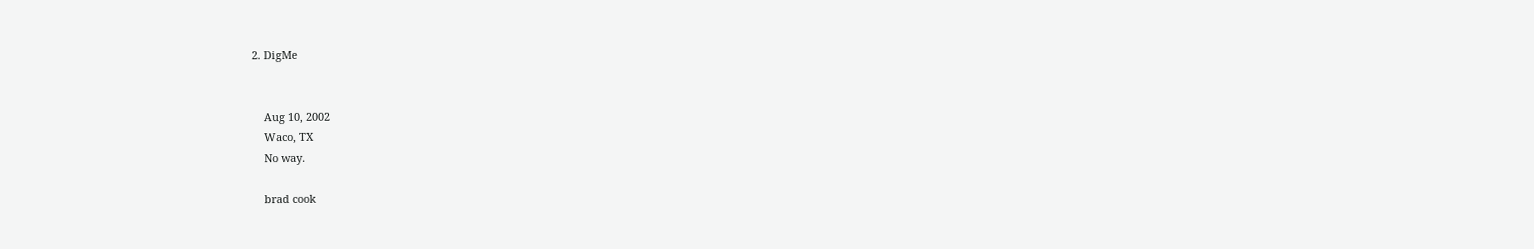2. DigMe


    Aug 10, 2002
    Waco, TX
    No way.

    brad cook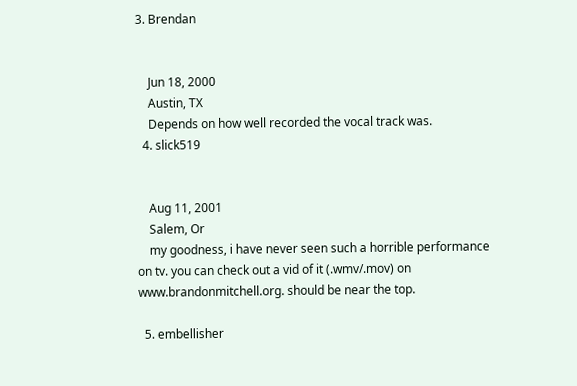3. Brendan


    Jun 18, 2000
    Austin, TX
    Depends on how well recorded the vocal track was.
  4. slick519


    Aug 11, 2001
    Salem, Or
    my goodness, i have never seen such a horrible performance on tv. you can check out a vid of it (.wmv/.mov) on www.brandonmitchell.org. should be near the top.

  5. embellisher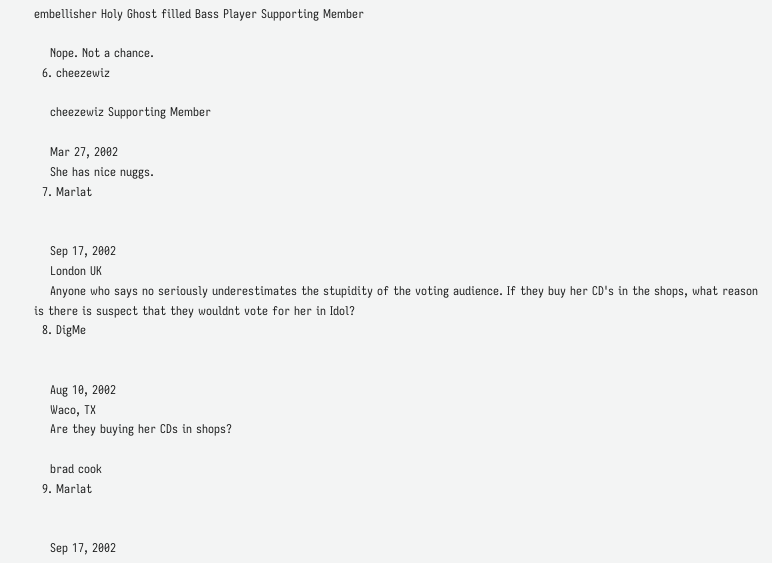embellisher Holy Ghost filled Bass Player Supporting Member

    Nope. Not a chance.
  6. cheezewiz

    cheezewiz Supporting Member

    Mar 27, 2002
    She has nice nuggs.
  7. Marlat


    Sep 17, 2002
    London UK
    Anyone who says no seriously underestimates the stupidity of the voting audience. If they buy her CD's in the shops, what reason is there is suspect that they wouldnt vote for her in Idol?
  8. DigMe


    Aug 10, 2002
    Waco, TX
    Are they buying her CDs in shops?

    brad cook
  9. Marlat


    Sep 17, 2002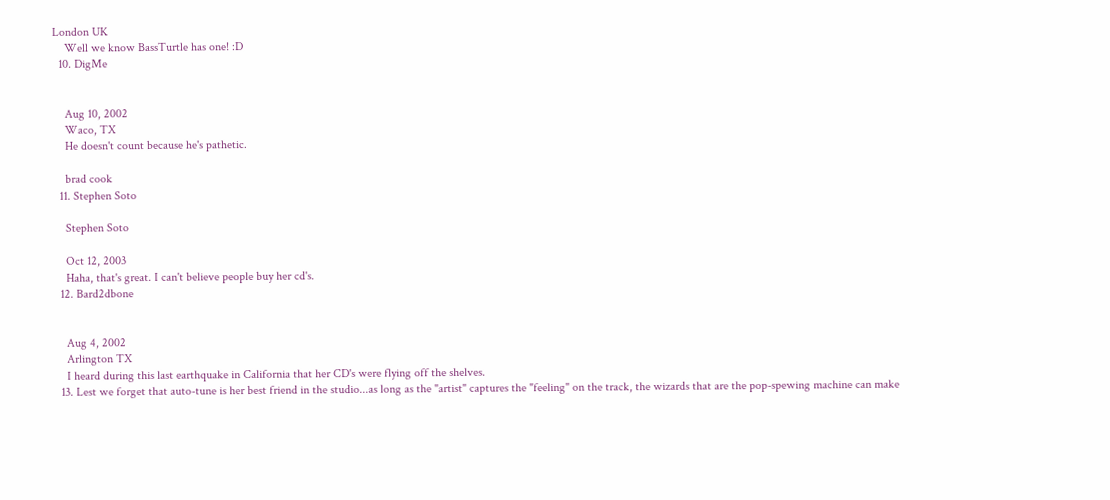London UK
    Well we know BassTurtle has one! :D
  10. DigMe


    Aug 10, 2002
    Waco, TX
    He doesn't count because he's pathetic.

    brad cook
  11. Stephen Soto

    Stephen Soto

    Oct 12, 2003
    Haha, that's great. I can't believe people buy her cd's.
  12. Bard2dbone


    Aug 4, 2002
    Arlington TX
    I heard during this last earthquake in California that her CD's were flying off the shelves.
  13. Lest we forget that auto-tune is her best friend in the studio...as long as the "artist" captures the "feeling" on the track, the wizards that are the pop-spewing machine can make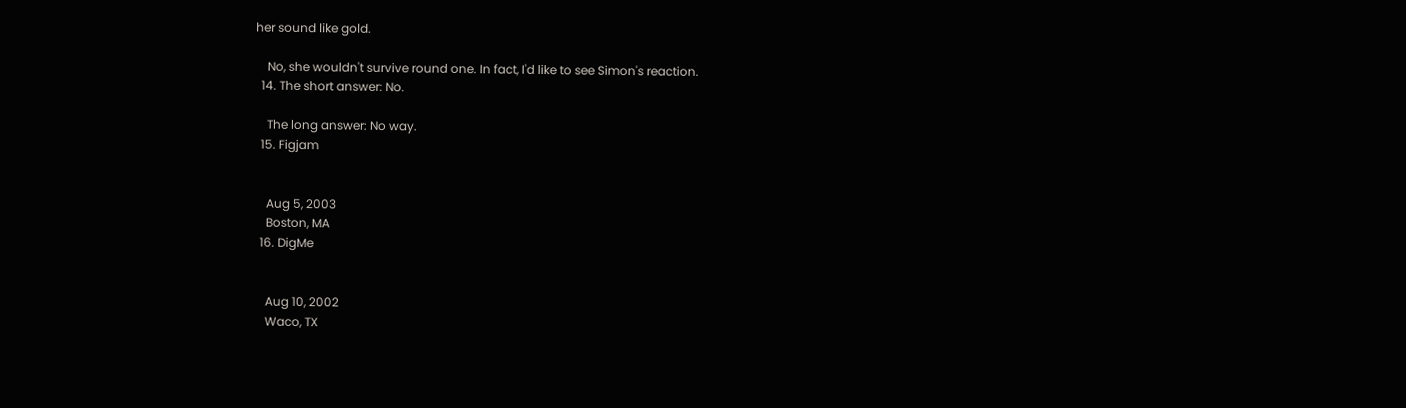her sound like gold.

    No, she wouldn't survive round one. In fact, I'd like to see Simon's reaction.
  14. The short answer: No.

    The long answer: No way.
  15. Figjam


    Aug 5, 2003
    Boston, MA
  16. DigMe


    Aug 10, 2002
    Waco, TX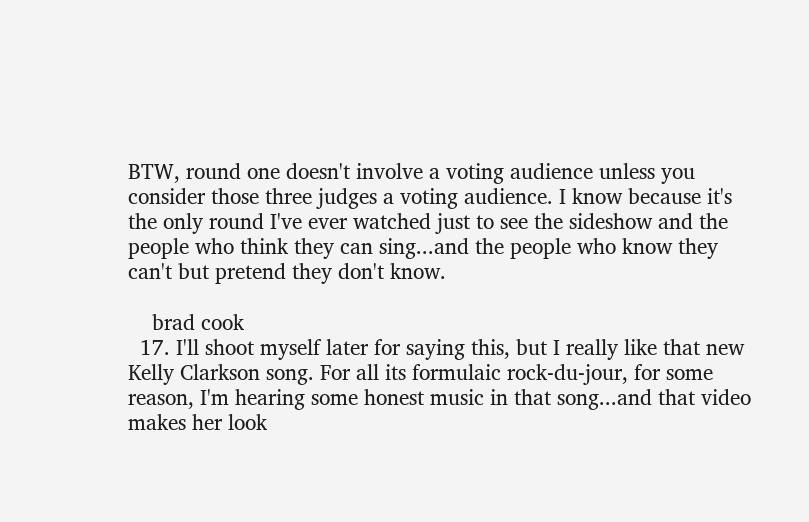BTW, round one doesn't involve a voting audience unless you consider those three judges a voting audience. I know because it's the only round I've ever watched just to see the sideshow and the people who think they can sing...and the people who know they can't but pretend they don't know.

    brad cook
  17. I'll shoot myself later for saying this, but I really like that new Kelly Clarkson song. For all its formulaic rock-du-jour, for some reason, I'm hearing some honest music in that song...and that video makes her look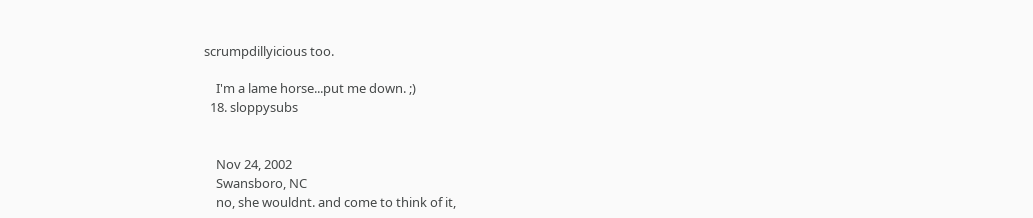scrumpdillyicious too.

    I'm a lame horse...put me down. ;)
  18. sloppysubs


    Nov 24, 2002
    Swansboro, NC
    no, she wouldnt. and come to think of it,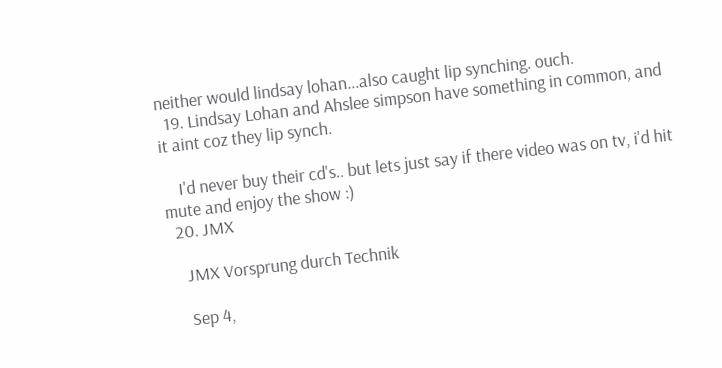neither would lindsay lohan...also caught lip synching. ouch.
  19. Lindsay Lohan and Ahslee simpson have something in common, and it aint coz they lip synch.

    I'd never buy their cd's.. but lets just say if there video was on tv, i'd hit mute and enjoy the show :)
  20. JMX

    JMX Vorsprung durch Technik

    Sep 4,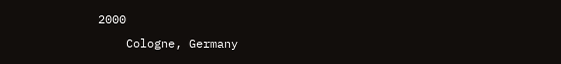2000
    Cologne, Germany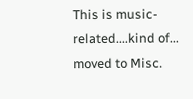This is music-related....kind of... moved to Misc.